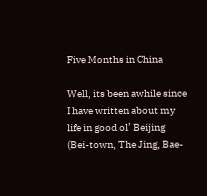Five Months in China

Well, its been awhile since I have written about my life in good ol’ Beijing (Bei-town, The Jing, Bae-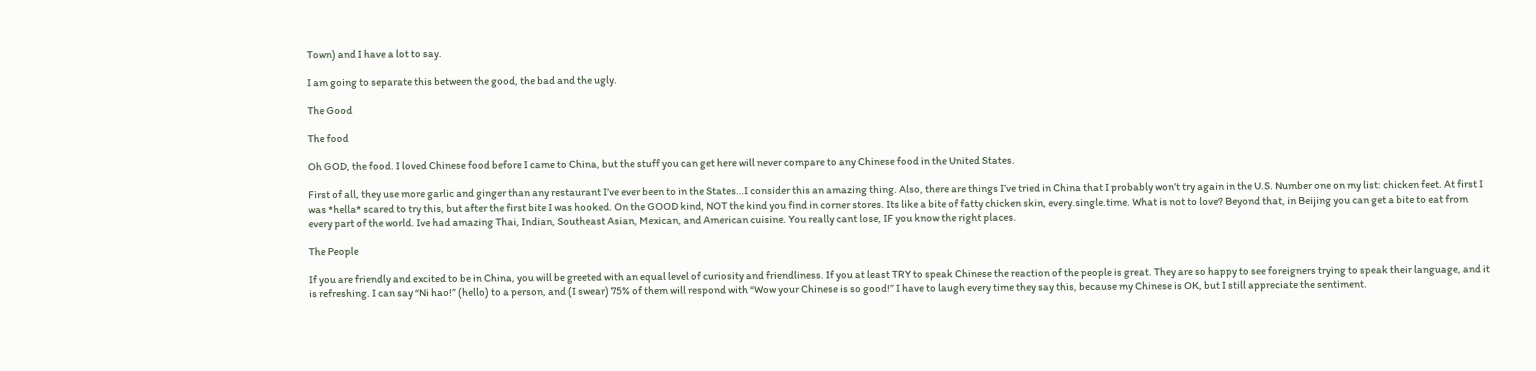Town) and I have a lot to say.

I am going to separate this between the good, the bad and the ugly.

The Good

The food

Oh GOD, the food. I loved Chinese food before I came to China, but the stuff you can get here will never compare to any Chinese food in the United States.

First of all, they use more garlic and ginger than any restaurant I’ve ever been to in the States…I consider this an amazing thing. Also, there are things I’ve tried in China that I probably won’t try again in the U.S. Number one on my list: chicken feet. At first I was *hella* scared to try this, but after the first bite I was hooked. On the GOOD kind, NOT the kind you find in corner stores. Its like a bite of fatty chicken skin, every.single.time. What is not to love? Beyond that, in Beijing you can get a bite to eat from every part of the world. Ive had amazing Thai, Indian, Southeast Asian, Mexican, and American cuisine. You really cant lose, IF you know the right places.

The People

If you are friendly and excited to be in China, you will be greeted with an equal level of curiosity and friendliness. If you at least TRY to speak Chinese the reaction of the people is great. They are so happy to see foreigners trying to speak their language, and it is refreshing. I can say “Ni hao!” (hello) to a person, and (I swear) 75% of them will respond with “Wow your Chinese is so good!” I have to laugh every time they say this, because my Chinese is OK, but I still appreciate the sentiment.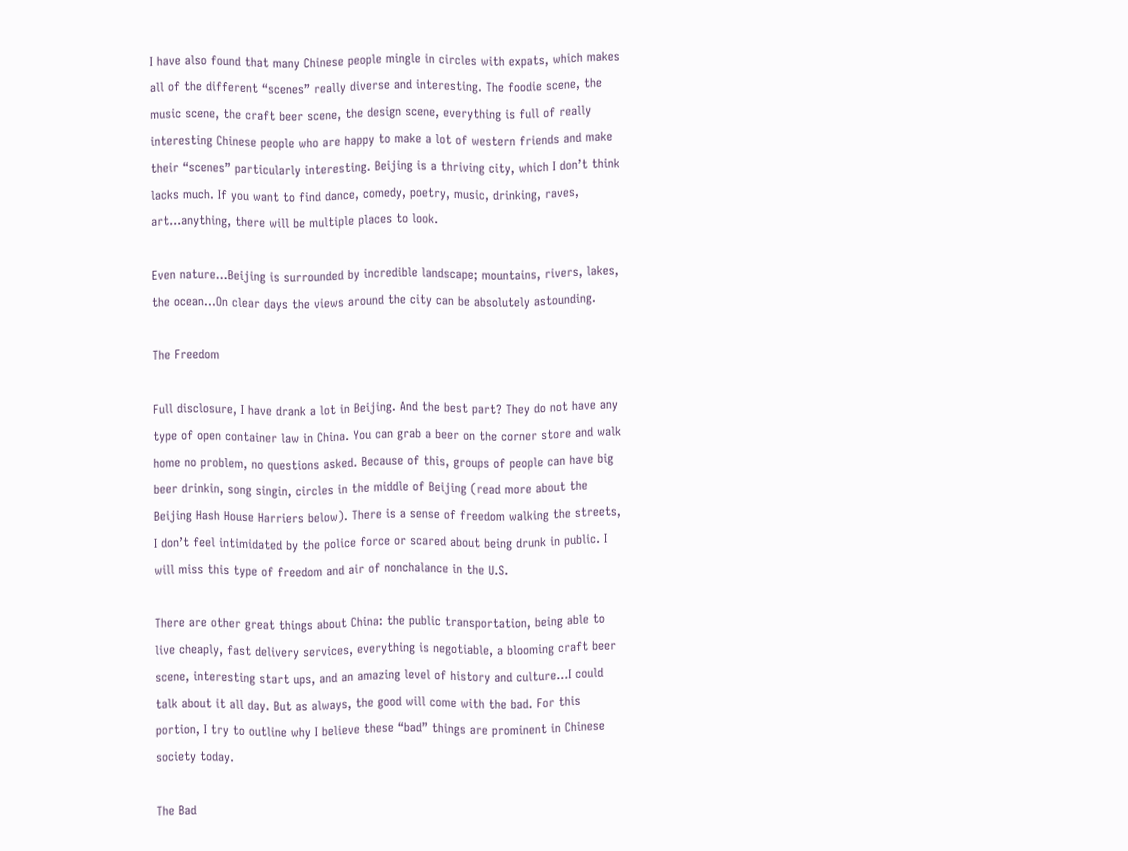I have also found that many Chinese people mingle in circles with expats, which makes all of the different “scenes” really diverse and interesting. The foodie scene, the music scene, the craft beer scene, the design scene, everything is full of really interesting Chinese people who are happy to make a lot of western friends and make their “scenes” particularly interesting. Beijing is a thriving city, which I don’t think lacks much. If you want to find dance, comedy, poetry, music, drinking, raves, art…anything, there will be multiple places to look.

Even nature…Beijing is surrounded by incredible landscape; mountains, rivers, lakes, the ocean…On clear days the views around the city can be absolutely astounding.

The Freedom

Full disclosure, I have drank a lot in Beijing. And the best part? They do not have any type of open container law in China. You can grab a beer on the corner store and walk home no problem, no questions asked. Because of this, groups of people can have big beer drinkin, song singin, circles in the middle of Beijing (read more about the Beijing Hash House Harriers below). There is a sense of freedom walking the streets, I don’t feel intimidated by the police force or scared about being drunk in public. I will miss this type of freedom and air of nonchalance in the U.S.

There are other great things about China: the public transportation, being able to live cheaply, fast delivery services, everything is negotiable, a blooming craft beer scene, interesting start ups, and an amazing level of history and culture…I could talk about it all day. But as always, the good will come with the bad. For this portion, I try to outline why I believe these “bad” things are prominent in Chinese society today.

The Bad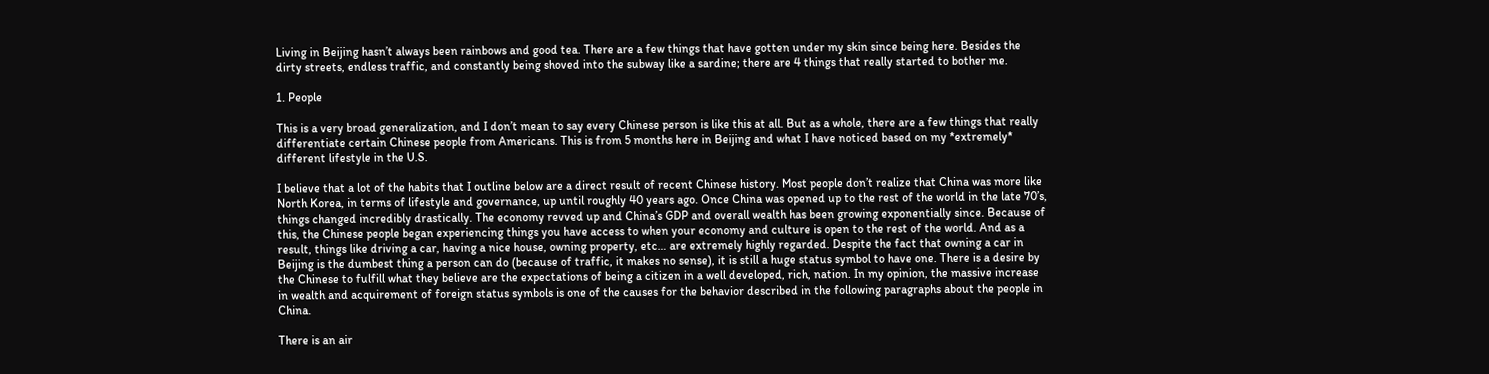Living in Beijing hasn’t always been rainbows and good tea. There are a few things that have gotten under my skin since being here. Besides the dirty streets, endless traffic, and constantly being shoved into the subway like a sardine; there are 4 things that really started to bother me.

1. People

This is a very broad generalization, and I don’t mean to say every Chinese person is like this at all. But as a whole, there are a few things that really differentiate certain Chinese people from Americans. This is from 5 months here in Beijing and what I have noticed based on my *extremely* different lifestyle in the U.S.

I believe that a lot of the habits that I outline below are a direct result of recent Chinese history. Most people don’t realize that China was more like North Korea, in terms of lifestyle and governance, up until roughly 40 years ago. Once China was opened up to the rest of the world in the late 70’s, things changed incredibly drastically. The economy revved up and China’s GDP and overall wealth has been growing exponentially since. Because of this, the Chinese people began experiencing things you have access to when your economy and culture is open to the rest of the world. And as a result, things like driving a car, having a nice house, owning property, etc… are extremely highly regarded. Despite the fact that owning a car in Beijing is the dumbest thing a person can do (because of traffic, it makes no sense), it is still a huge status symbol to have one. There is a desire by the Chinese to fulfill what they believe are the expectations of being a citizen in a well developed, rich, nation. In my opinion, the massive increase in wealth and acquirement of foreign status symbols is one of the causes for the behavior described in the following paragraphs about the people in China.

There is an air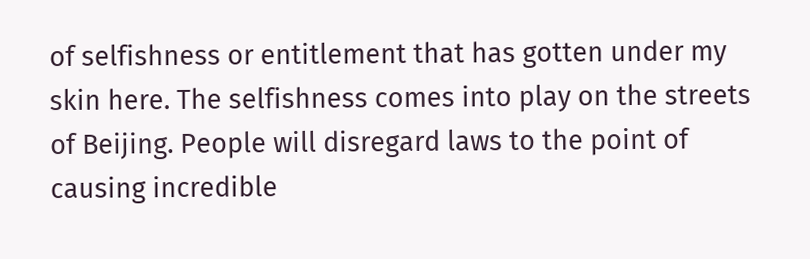of selfishness or entitlement that has gotten under my skin here. The selfishness comes into play on the streets of Beijing. People will disregard laws to the point of causing incredible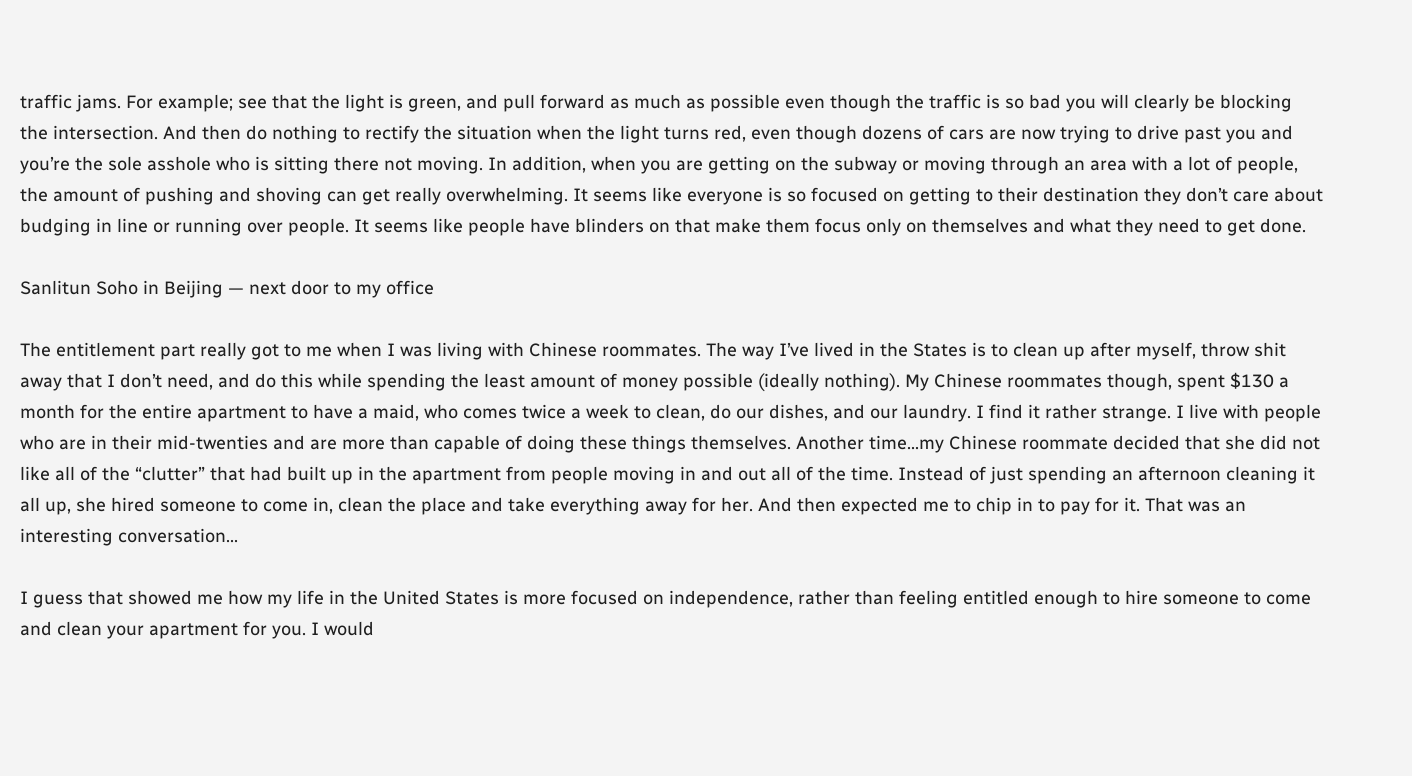traffic jams. For example; see that the light is green, and pull forward as much as possible even though the traffic is so bad you will clearly be blocking the intersection. And then do nothing to rectify the situation when the light turns red, even though dozens of cars are now trying to drive past you and you’re the sole asshole who is sitting there not moving. In addition, when you are getting on the subway or moving through an area with a lot of people, the amount of pushing and shoving can get really overwhelming. It seems like everyone is so focused on getting to their destination they don’t care about budging in line or running over people. It seems like people have blinders on that make them focus only on themselves and what they need to get done.

Sanlitun Soho in Beijing — next door to my office

The entitlement part really got to me when I was living with Chinese roommates. The way I’ve lived in the States is to clean up after myself, throw shit away that I don’t need, and do this while spending the least amount of money possible (ideally nothing). My Chinese roommates though, spent $130 a month for the entire apartment to have a maid, who comes twice a week to clean, do our dishes, and our laundry. I find it rather strange. I live with people who are in their mid-twenties and are more than capable of doing these things themselves. Another time…my Chinese roommate decided that she did not like all of the “clutter” that had built up in the apartment from people moving in and out all of the time. Instead of just spending an afternoon cleaning it all up, she hired someone to come in, clean the place and take everything away for her. And then expected me to chip in to pay for it. That was an interesting conversation...

I guess that showed me how my life in the United States is more focused on independence, rather than feeling entitled enough to hire someone to come and clean your apartment for you. I would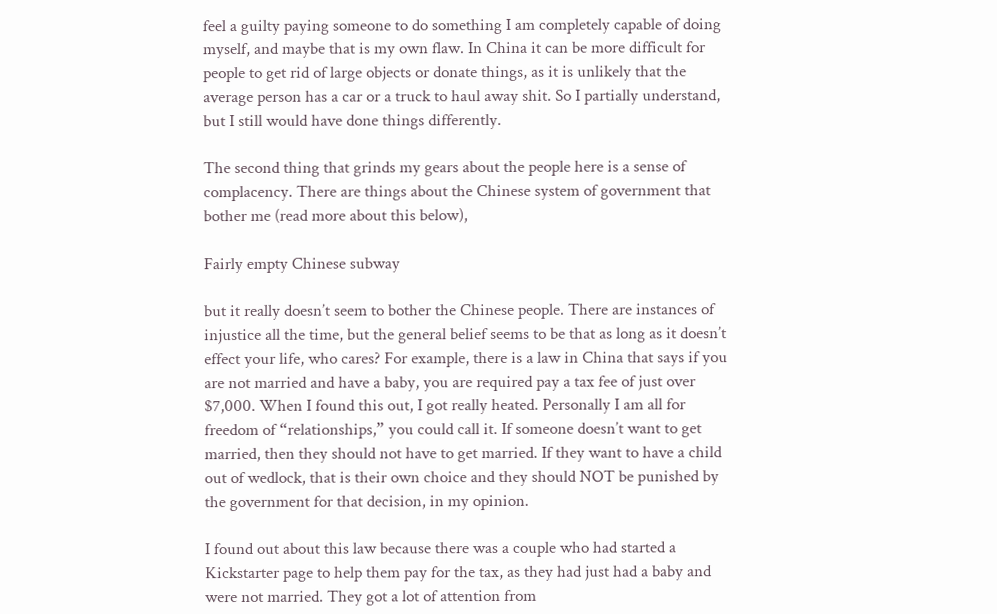feel a guilty paying someone to do something I am completely capable of doing myself, and maybe that is my own flaw. In China it can be more difficult for people to get rid of large objects or donate things, as it is unlikely that the average person has a car or a truck to haul away shit. So I partially understand, but I still would have done things differently.

The second thing that grinds my gears about the people here is a sense of complacency. There are things about the Chinese system of government that bother me (read more about this below),

Fairly empty Chinese subway

but it really doesn’t seem to bother the Chinese people. There are instances of injustice all the time, but the general belief seems to be that as long as it doesn’t effect your life, who cares? For example, there is a law in China that says if you are not married and have a baby, you are required pay a tax fee of just over $7,000. When I found this out, I got really heated. Personally I am all for freedom of “relationships,” you could call it. If someone doesn’t want to get married, then they should not have to get married. If they want to have a child out of wedlock, that is their own choice and they should NOT be punished by the government for that decision, in my opinion.

I found out about this law because there was a couple who had started a Kickstarter page to help them pay for the tax, as they had just had a baby and were not married. They got a lot of attention from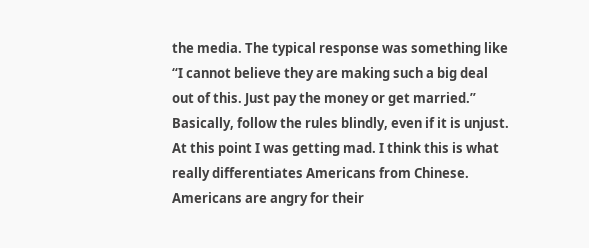the media. The typical response was something like “I cannot believe they are making such a big deal out of this. Just pay the money or get married.” Basically, follow the rules blindly, even if it is unjust. At this point I was getting mad. I think this is what really differentiates Americans from Chinese. Americans are angry for their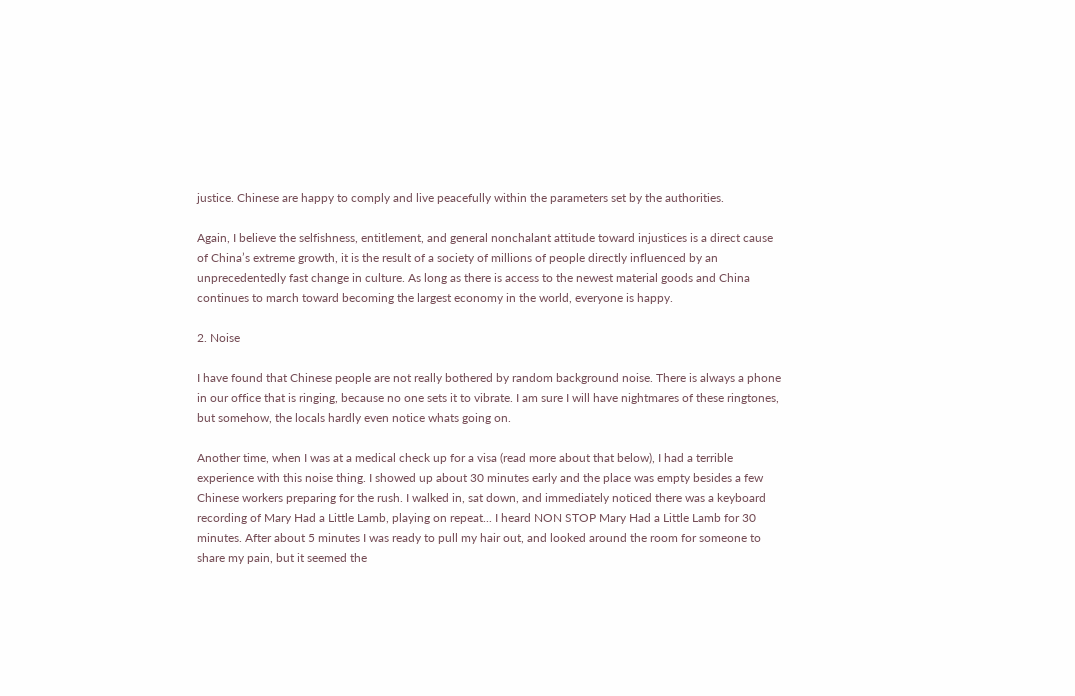justice. Chinese are happy to comply and live peacefully within the parameters set by the authorities.

Again, I believe the selfishness, entitlement, and general nonchalant attitude toward injustices is a direct cause of China’s extreme growth, it is the result of a society of millions of people directly influenced by an unprecedentedly fast change in culture. As long as there is access to the newest material goods and China continues to march toward becoming the largest economy in the world, everyone is happy.

2. Noise

I have found that Chinese people are not really bothered by random background noise. There is always a phone in our office that is ringing, because no one sets it to vibrate. I am sure I will have nightmares of these ringtones, but somehow, the locals hardly even notice whats going on.

Another time, when I was at a medical check up for a visa (read more about that below), I had a terrible experience with this noise thing. I showed up about 30 minutes early and the place was empty besides a few Chinese workers preparing for the rush. I walked in, sat down, and immediately noticed there was a keyboard recording of Mary Had a Little Lamb, playing on repeat... I heard NON STOP Mary Had a Little Lamb for 30 minutes. After about 5 minutes I was ready to pull my hair out, and looked around the room for someone to share my pain, but it seemed the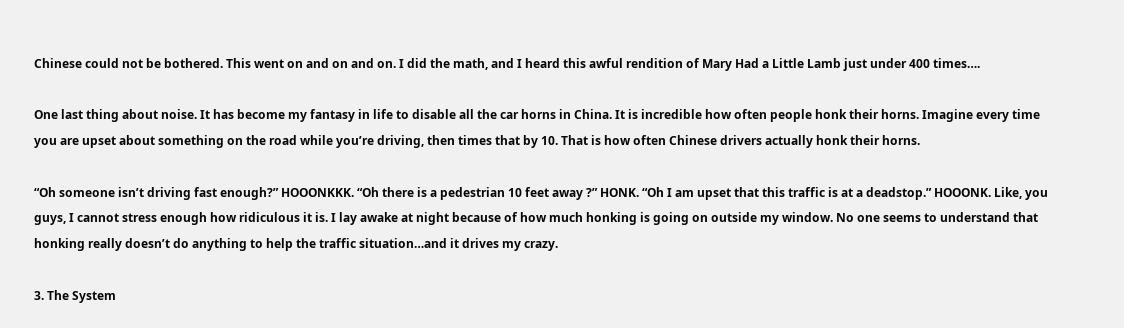Chinese could not be bothered. This went on and on and on. I did the math, and I heard this awful rendition of Mary Had a Little Lamb just under 400 times….

One last thing about noise. It has become my fantasy in life to disable all the car horns in China. It is incredible how often people honk their horns. Imagine every time you are upset about something on the road while you’re driving, then times that by 10. That is how often Chinese drivers actually honk their horns.

“Oh someone isn’t driving fast enough?” HOOONKKK. “Oh there is a pedestrian 10 feet away ?” HONK. “Oh I am upset that this traffic is at a deadstop.” HOOONK. Like, you guys, I cannot stress enough how ridiculous it is. I lay awake at night because of how much honking is going on outside my window. No one seems to understand that honking really doesn’t do anything to help the traffic situation…and it drives my crazy.

3. The System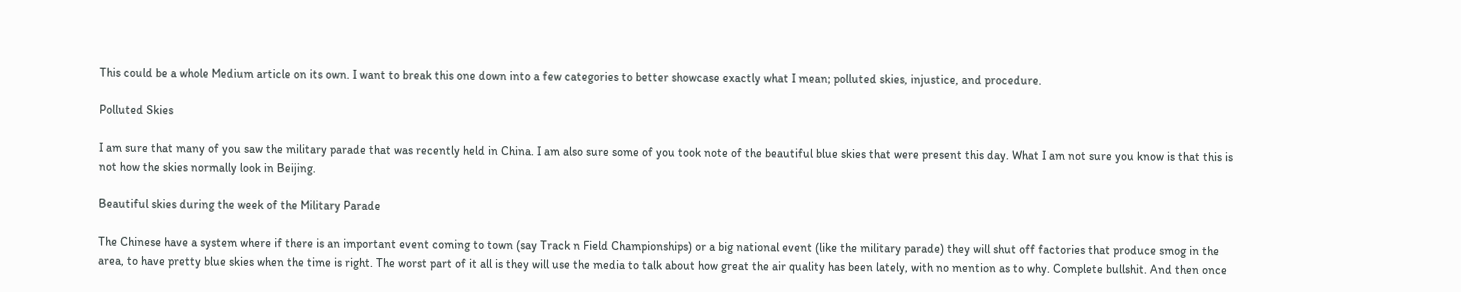This could be a whole Medium article on its own. I want to break this one down into a few categories to better showcase exactly what I mean; polluted skies, injustice, and procedure.

Polluted Skies

I am sure that many of you saw the military parade that was recently held in China. I am also sure some of you took note of the beautiful blue skies that were present this day. What I am not sure you know is that this is not how the skies normally look in Beijing.

Beautiful skies during the week of the Military Parade

The Chinese have a system where if there is an important event coming to town (say Track n Field Championships) or a big national event (like the military parade) they will shut off factories that produce smog in the area, to have pretty blue skies when the time is right. The worst part of it all is they will use the media to talk about how great the air quality has been lately, with no mention as to why. Complete bullshit. And then once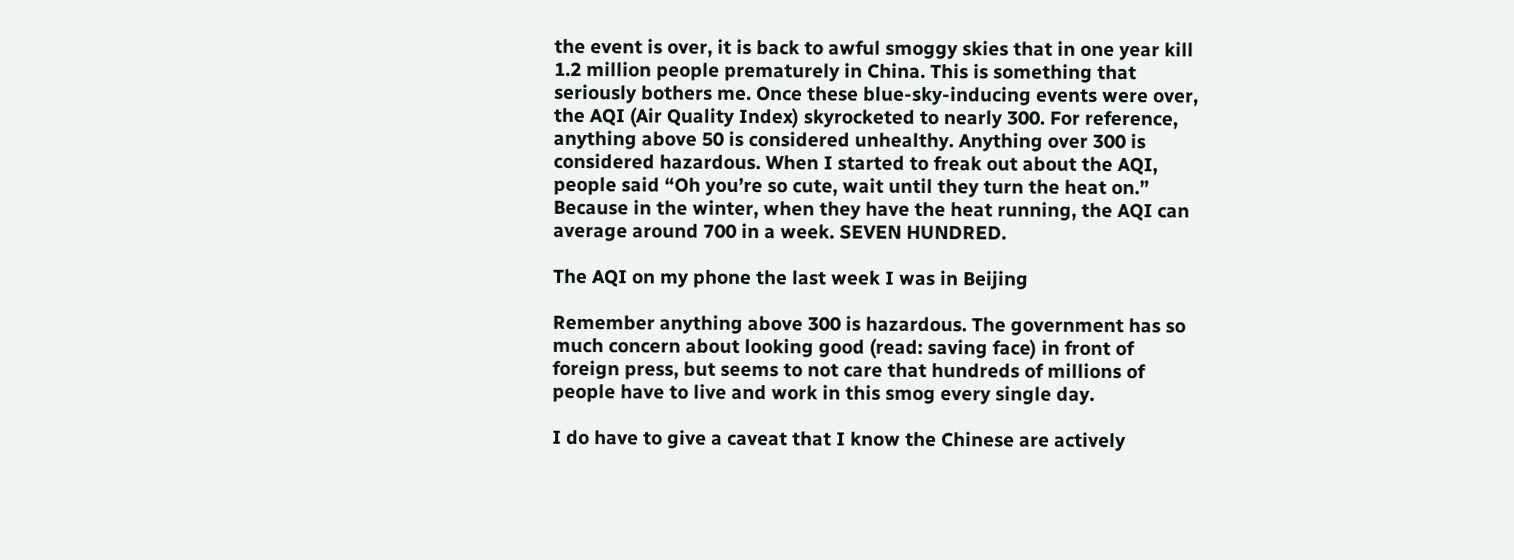the event is over, it is back to awful smoggy skies that in one year kill 1.2 million people prematurely in China. This is something that seriously bothers me. Once these blue-sky-inducing events were over, the AQI (Air Quality Index) skyrocketed to nearly 300. For reference, anything above 50 is considered unhealthy. Anything over 300 is considered hazardous. When I started to freak out about the AQI, people said “Oh you’re so cute, wait until they turn the heat on.” Because in the winter, when they have the heat running, the AQI can average around 700 in a week. SEVEN HUNDRED.

The AQI on my phone the last week I was in Beijing

Remember anything above 300 is hazardous. The government has so much concern about looking good (read: saving face) in front of foreign press, but seems to not care that hundreds of millions of people have to live and work in this smog every single day.

I do have to give a caveat that I know the Chinese are actively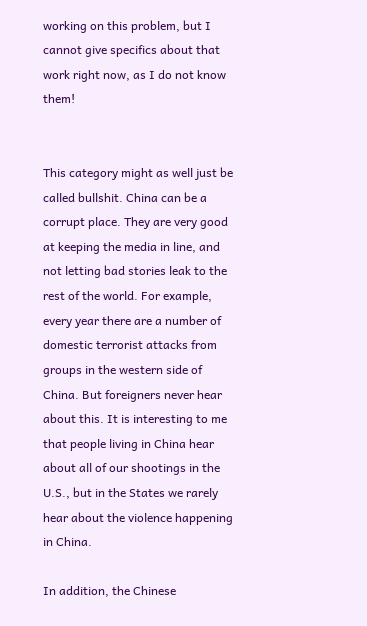working on this problem, but I cannot give specifics about that work right now, as I do not know them!


This category might as well just be called bullshit. China can be a corrupt place. They are very good at keeping the media in line, and not letting bad stories leak to the rest of the world. For example, every year there are a number of domestic terrorist attacks from groups in the western side of China. But foreigners never hear about this. It is interesting to me that people living in China hear about all of our shootings in the U.S., but in the States we rarely hear about the violence happening in China.

In addition, the Chinese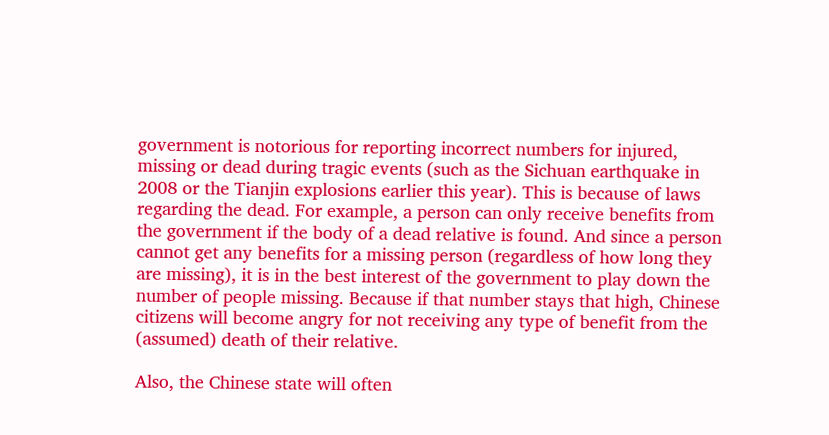government is notorious for reporting incorrect numbers for injured, missing or dead during tragic events (such as the Sichuan earthquake in 2008 or the Tianjin explosions earlier this year). This is because of laws regarding the dead. For example, a person can only receive benefits from the government if the body of a dead relative is found. And since a person cannot get any benefits for a missing person (regardless of how long they are missing), it is in the best interest of the government to play down the number of people missing. Because if that number stays that high, Chinese citizens will become angry for not receiving any type of benefit from the (assumed) death of their relative.

Also, the Chinese state will often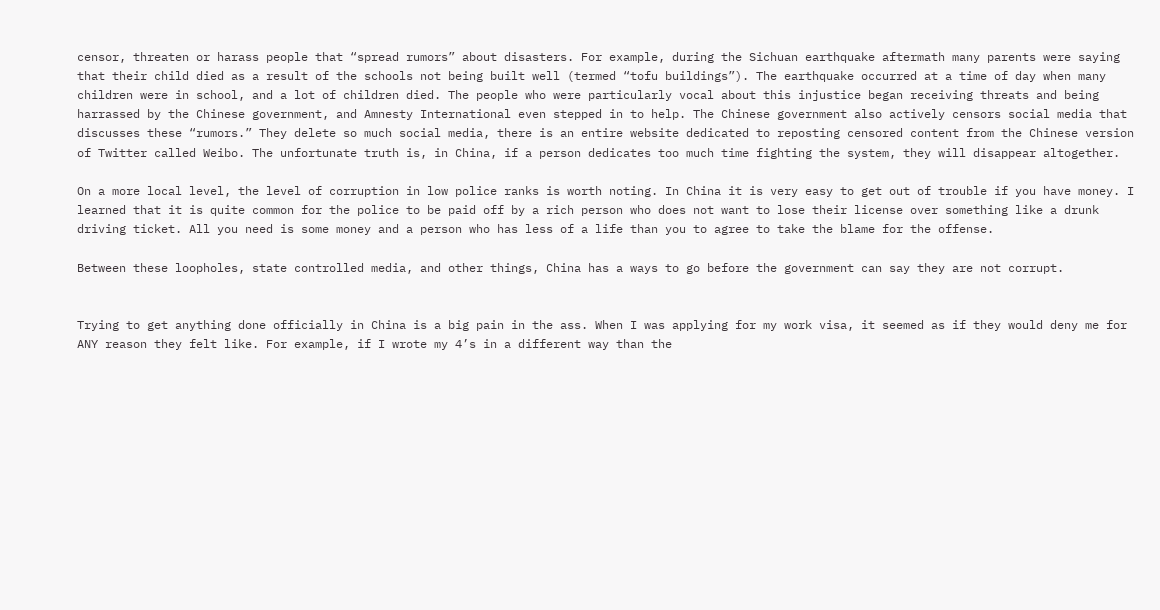censor, threaten or harass people that “spread rumors” about disasters. For example, during the Sichuan earthquake aftermath many parents were saying that their child died as a result of the schools not being built well (termed “tofu buildings”). The earthquake occurred at a time of day when many children were in school, and a lot of children died. The people who were particularly vocal about this injustice began receiving threats and being harrassed by the Chinese government, and Amnesty International even stepped in to help. The Chinese government also actively censors social media that discusses these “rumors.” They delete so much social media, there is an entire website dedicated to reposting censored content from the Chinese version of Twitter called Weibo. The unfortunate truth is, in China, if a person dedicates too much time fighting the system, they will disappear altogether.

On a more local level, the level of corruption in low police ranks is worth noting. In China it is very easy to get out of trouble if you have money. I learned that it is quite common for the police to be paid off by a rich person who does not want to lose their license over something like a drunk driving ticket. All you need is some money and a person who has less of a life than you to agree to take the blame for the offense.

Between these loopholes, state controlled media, and other things, China has a ways to go before the government can say they are not corrupt.


Trying to get anything done officially in China is a big pain in the ass. When I was applying for my work visa, it seemed as if they would deny me for ANY reason they felt like. For example, if I wrote my 4’s in a different way than the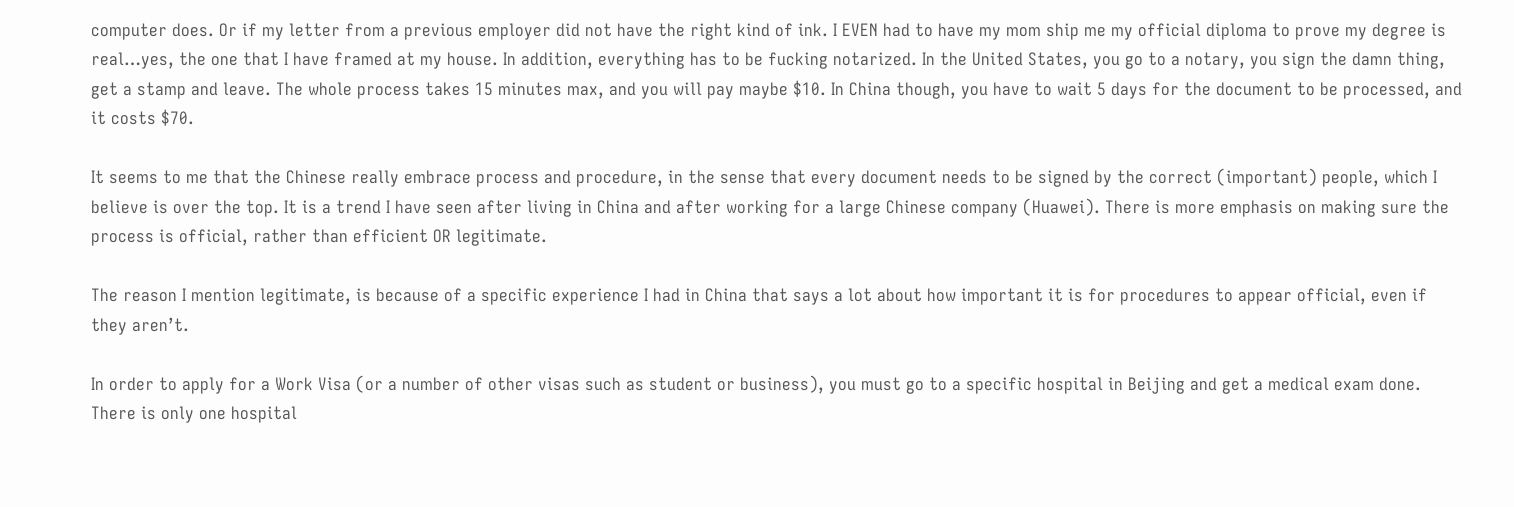computer does. Or if my letter from a previous employer did not have the right kind of ink. I EVEN had to have my mom ship me my official diploma to prove my degree is real…yes, the one that I have framed at my house. In addition, everything has to be fucking notarized. In the United States, you go to a notary, you sign the damn thing, get a stamp and leave. The whole process takes 15 minutes max, and you will pay maybe $10. In China though, you have to wait 5 days for the document to be processed, and it costs $70.

It seems to me that the Chinese really embrace process and procedure, in the sense that every document needs to be signed by the correct (important) people, which I believe is over the top. It is a trend I have seen after living in China and after working for a large Chinese company (Huawei). There is more emphasis on making sure the process is official, rather than efficient OR legitimate.

The reason I mention legitimate, is because of a specific experience I had in China that says a lot about how important it is for procedures to appear official, even if they aren’t.

In order to apply for a Work Visa (or a number of other visas such as student or business), you must go to a specific hospital in Beijing and get a medical exam done. There is only one hospital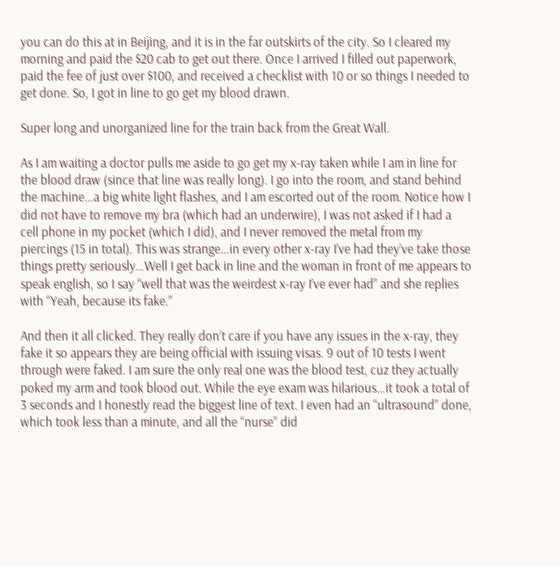you can do this at in Beijing, and it is in the far outskirts of the city. So I cleared my morning and paid the $20 cab to get out there. Once I arrived I filled out paperwork, paid the fee of just over $100, and received a checklist with 10 or so things I needed to get done. So, I got in line to go get my blood drawn.

Super long and unorganized line for the train back from the Great Wall.

As I am waiting a doctor pulls me aside to go get my x-ray taken while I am in line for the blood draw (since that line was really long). I go into the room, and stand behind the machine…a big white light flashes, and I am escorted out of the room. Notice how I did not have to remove my bra (which had an underwire), I was not asked if I had a cell phone in my pocket (which I did), and I never removed the metal from my piercings (15 in total). This was strange…in every other x-ray I’ve had they’ve take those things pretty seriously…Well I get back in line and the woman in front of me appears to speak english, so I say “well that was the weirdest x-ray I’ve ever had” and she replies with “Yeah, because its fake.”

And then it all clicked. They really don’t care if you have any issues in the x-ray, they fake it so appears they are being official with issuing visas. 9 out of 10 tests I went through were faked. I am sure the only real one was the blood test, cuz they actually poked my arm and took blood out. While the eye exam was hilarious…it took a total of 3 seconds and I honestly read the biggest line of text. I even had an “ultrasound” done, which took less than a minute, and all the “nurse” did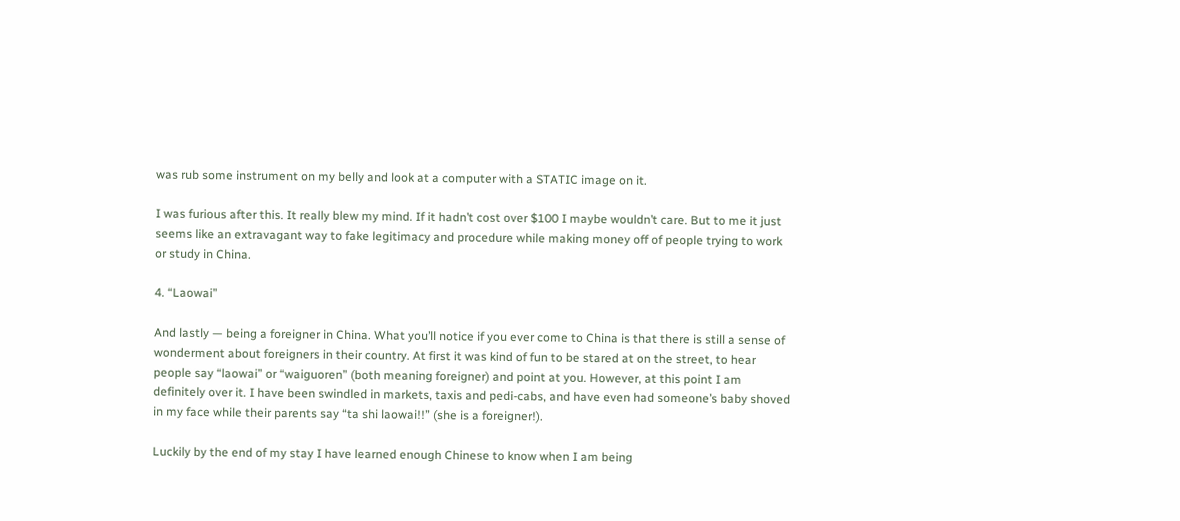was rub some instrument on my belly and look at a computer with a STATIC image on it.

I was furious after this. It really blew my mind. If it hadn’t cost over $100 I maybe wouldn’t care. But to me it just seems like an extravagant way to fake legitimacy and procedure while making money off of people trying to work or study in China.

4. “Laowai”

And lastly — being a foreigner in China. What you’ll notice if you ever come to China is that there is still a sense of wonderment about foreigners in their country. At first it was kind of fun to be stared at on the street, to hear people say “laowai” or “waiguoren” (both meaning foreigner) and point at you. However, at this point I am definitely over it. I have been swindled in markets, taxis and pedi-cabs, and have even had someone’s baby shoved in my face while their parents say “ta shi laowai!!” (she is a foreigner!).

Luckily by the end of my stay I have learned enough Chinese to know when I am being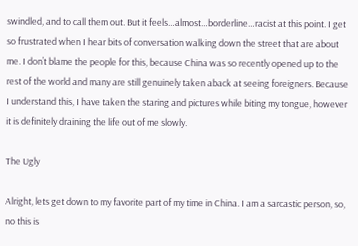swindled, and to call them out. But it feels…almost…borderline…racist at this point. I get so frustrated when I hear bits of conversation walking down the street that are about me. I don’t blame the people for this, because China was so recently opened up to the rest of the world and many are still genuinely taken aback at seeing foreigners. Because I understand this, I have taken the staring and pictures while biting my tongue, however it is definitely draining the life out of me slowly.

The Ugly

Alright, lets get down to my favorite part of my time in China. I am a sarcastic person, so, no this is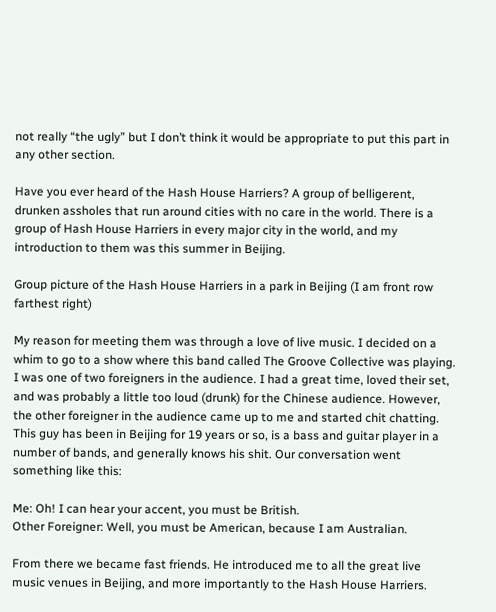not really “the ugly” but I don’t think it would be appropriate to put this part in any other section.

Have you ever heard of the Hash House Harriers? A group of belligerent, drunken assholes that run around cities with no care in the world. There is a group of Hash House Harriers in every major city in the world, and my introduction to them was this summer in Beijing.

Group picture of the Hash House Harriers in a park in Beijing (I am front row farthest right)

My reason for meeting them was through a love of live music. I decided on a whim to go to a show where this band called The Groove Collective was playing. I was one of two foreigners in the audience. I had a great time, loved their set, and was probably a little too loud (drunk) for the Chinese audience. However, the other foreigner in the audience came up to me and started chit chatting. This guy has been in Beijing for 19 years or so, is a bass and guitar player in a number of bands, and generally knows his shit. Our conversation went something like this:

Me: Oh! I can hear your accent, you must be British.
Other Foreigner: Well, you must be American, because I am Australian.

From there we became fast friends. He introduced me to all the great live music venues in Beijing, and more importantly to the Hash House Harriers.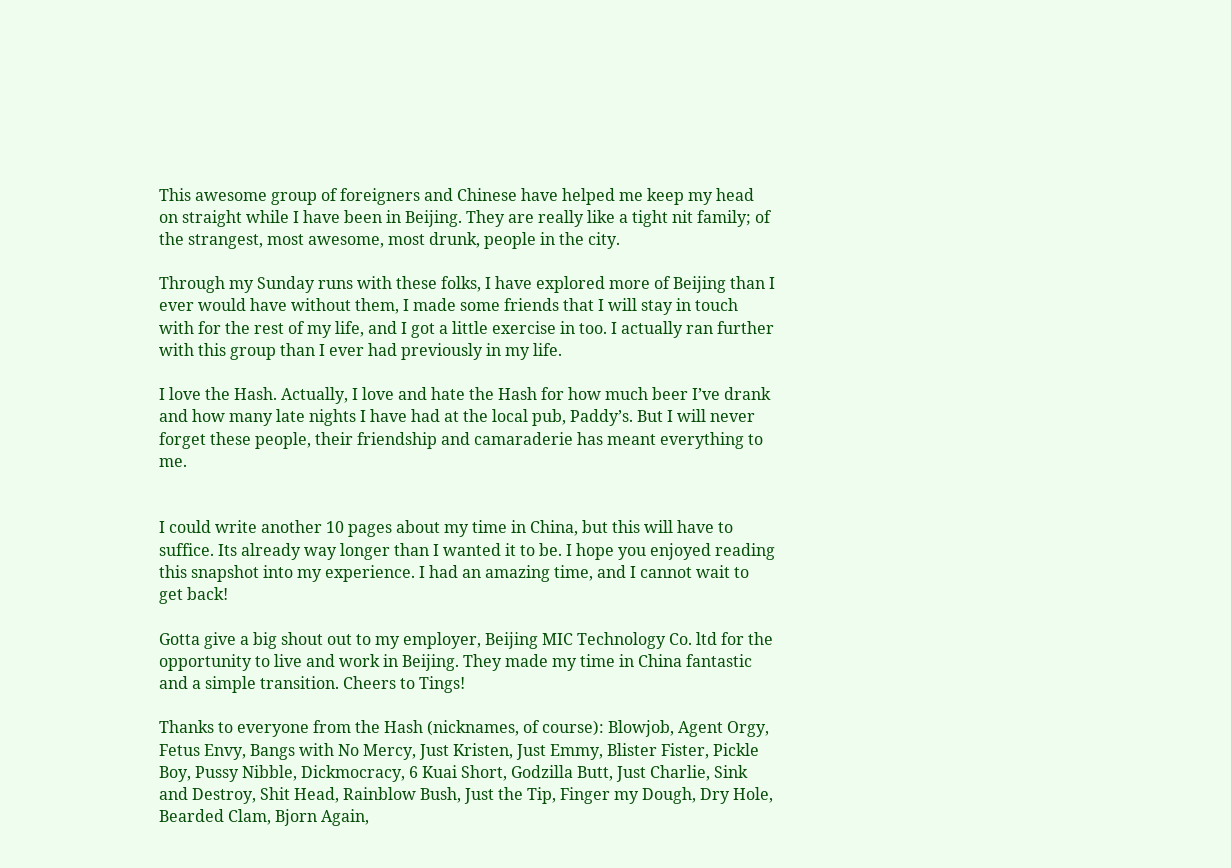This awesome group of foreigners and Chinese have helped me keep my head on straight while I have been in Beijing. They are really like a tight nit family; of the strangest, most awesome, most drunk, people in the city.

Through my Sunday runs with these folks, I have explored more of Beijing than I ever would have without them, I made some friends that I will stay in touch with for the rest of my life, and I got a little exercise in too. I actually ran further with this group than I ever had previously in my life.

I love the Hash. Actually, I love and hate the Hash for how much beer I’ve drank and how many late nights I have had at the local pub, Paddy’s. But I will never forget these people, their friendship and camaraderie has meant everything to me.


I could write another 10 pages about my time in China, but this will have to suffice. Its already way longer than I wanted it to be. I hope you enjoyed reading this snapshot into my experience. I had an amazing time, and I cannot wait to get back!

Gotta give a big shout out to my employer, Beijing MIC Technology Co. ltd for the opportunity to live and work in Beijing. They made my time in China fantastic and a simple transition. Cheers to Tings!

Thanks to everyone from the Hash (nicknames, of course): Blowjob, Agent Orgy, Fetus Envy, Bangs with No Mercy, Just Kristen, Just Emmy, Blister Fister, Pickle Boy, Pussy Nibble, Dickmocracy, 6 Kuai Short, Godzilla Butt, Just Charlie, Sink and Destroy, Shit Head, Rainblow Bush, Just the Tip, Finger my Dough, Dry Hole, Bearded Clam, Bjorn Again,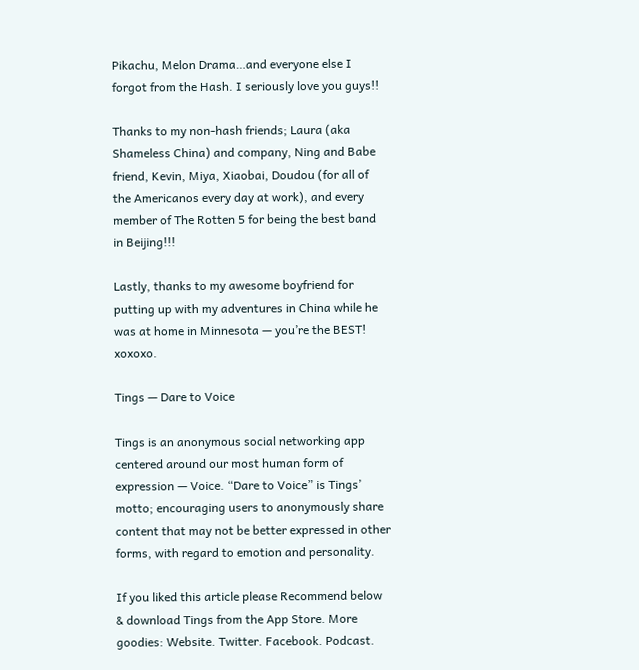Pikachu, Melon Drama…and everyone else I forgot from the Hash. I seriously love you guys!!

Thanks to my non-hash friends; Laura (aka Shameless China) and company, Ning and Babe friend, Kevin, Miya, Xiaobai, Doudou (for all of the Americanos every day at work), and every member of The Rotten 5 for being the best band in Beijing!!!

Lastly, thanks to my awesome boyfriend for putting up with my adventures in China while he was at home in Minnesota — you’re the BEST! xoxoxo.

Tings — Dare to Voice

Tings is an anonymous social networking app centered around our most human form of expression — Voice. “Dare to Voice” is Tings’ motto; encouraging users to anonymously share content that may not be better expressed in other forms, with regard to emotion and personality.

If you liked this article please Recommend below & download Tings from the App Store. More goodies: Website. Twitter. Facebook. Podcast.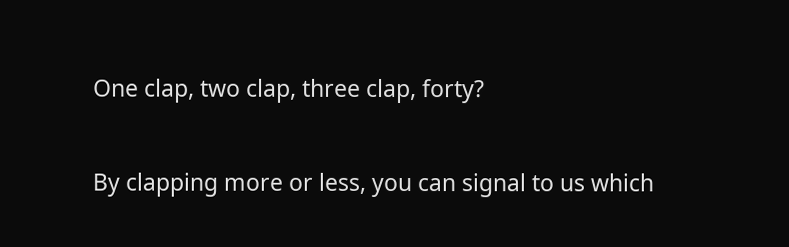One clap, two clap, three clap, forty?

By clapping more or less, you can signal to us which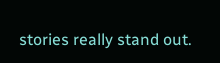stories really stand out.